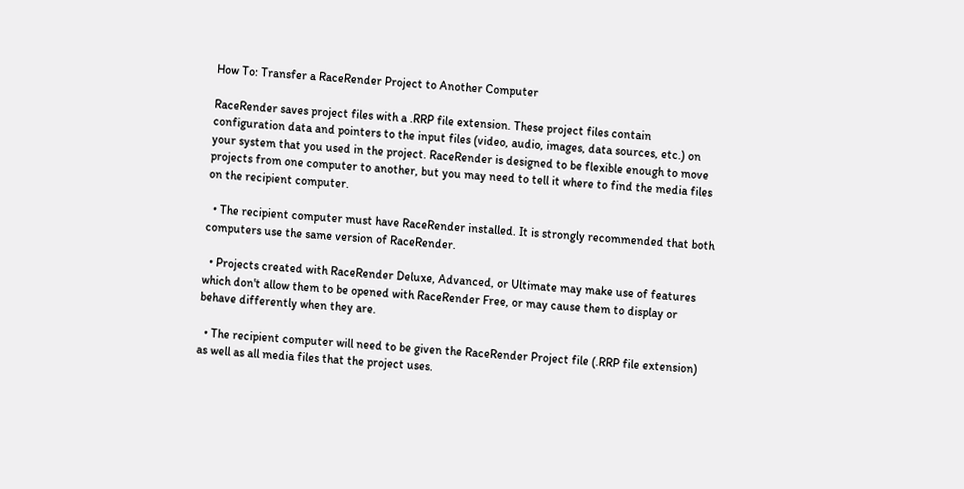How To: Transfer a RaceRender Project to Another Computer

RaceRender saves project files with a .RRP file extension. These project files contain configuration data and pointers to the input files (video, audio, images, data sources, etc.) on your system that you used in the project. RaceRender is designed to be flexible enough to move projects from one computer to another, but you may need to tell it where to find the media files on the recipient computer.

  • The recipient computer must have RaceRender installed. It is strongly recommended that both computers use the same version of RaceRender.

  • Projects created with RaceRender Deluxe, Advanced, or Ultimate may make use of features which don't allow them to be opened with RaceRender Free, or may cause them to display or behave differently when they are.

  • The recipient computer will need to be given the RaceRender Project file (.RRP file extension) as well as all media files that the project uses.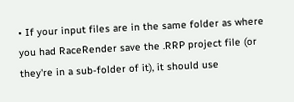• If your input files are in the same folder as where you had RaceRender save the .RRP project file (or they're in a sub-folder of it), it should use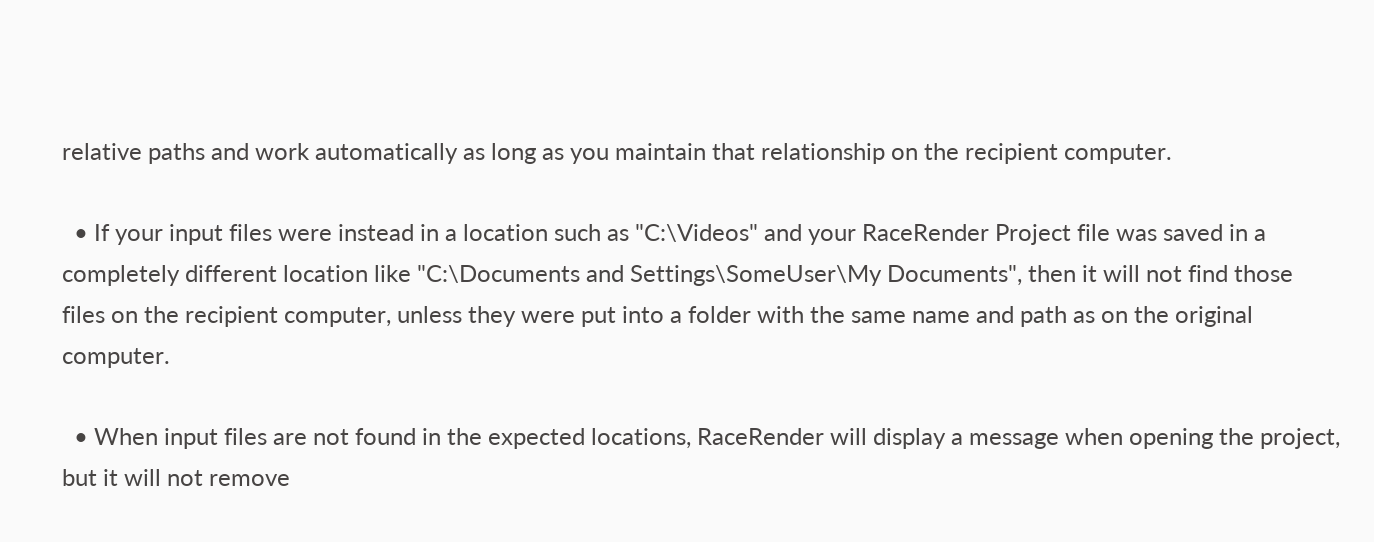relative paths and work automatically as long as you maintain that relationship on the recipient computer.

  • If your input files were instead in a location such as "C:\Videos" and your RaceRender Project file was saved in a completely different location like "C:\Documents and Settings\SomeUser\My Documents", then it will not find those files on the recipient computer, unless they were put into a folder with the same name and path as on the original computer.

  • When input files are not found in the expected locations, RaceRender will display a message when opening the project, but it will not remove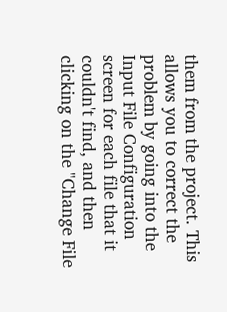them from the project. This allows you to correct the problem by going into the Input File Configuration screen for each file that it couldn't find, and then clicking on the "Change File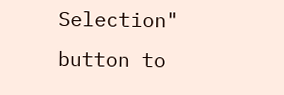Selection" button to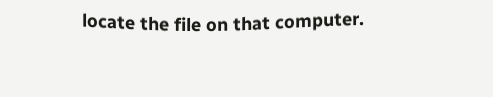locate the file on that computer.